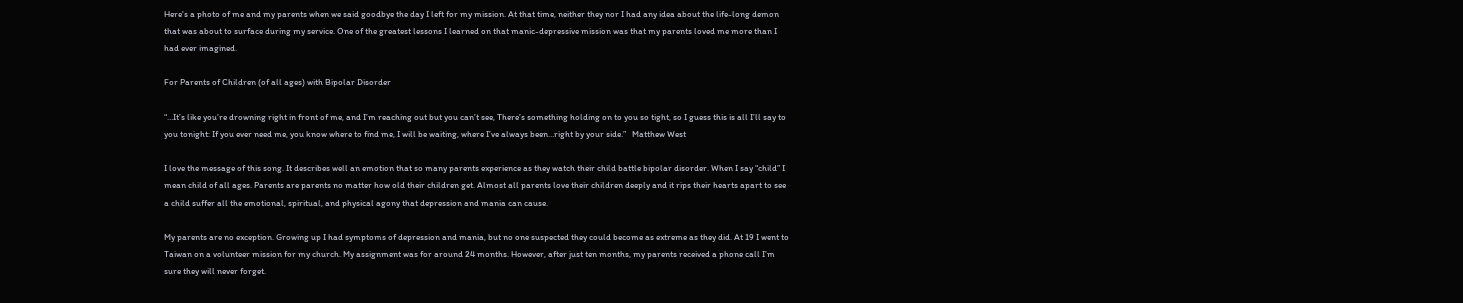Here's a photo of me and my parents when we said goodbye the day I left for my mission. At that time, neither they nor I had any idea about the life-long demon that was about to surface during my service. One of the greatest lessons I learned on that manic-depressive mission was that my parents loved me more than I had ever imagined.

For Parents of Children (of all ages) with Bipolar Disorder

“…It’s like you’re drowning right in front of me, and I’m reaching out but you can’t see, There’s something holding on to you so tight, so I guess this is all I’ll say to you tonight: If you ever need me, you know where to find me, I will be waiting, where I’ve always been…right by your side.”   Matthew West

I love the message of this song. It describes well an emotion that so many parents experience as they watch their child battle bipolar disorder. When I say “child” I mean child of all ages. Parents are parents no matter how old their children get. Almost all parents love their children deeply and it rips their hearts apart to see a child suffer all the emotional, spiritual, and physical agony that depression and mania can cause.

My parents are no exception. Growing up I had symptoms of depression and mania, but no one suspected they could become as extreme as they did. At 19 I went to Taiwan on a volunteer mission for my church. My assignment was for around 24 months. However, after just ten months, my parents received a phone call I’m sure they will never forget.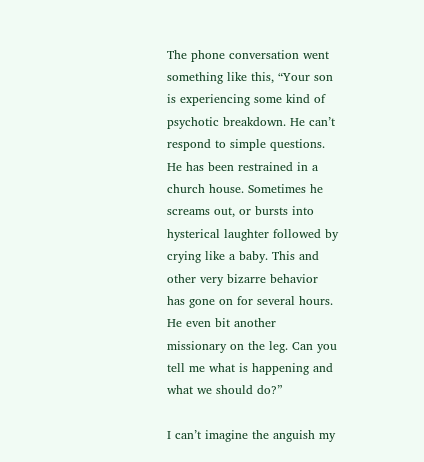The phone conversation went something like this, “Your son is experiencing some kind of psychotic breakdown. He can’t respond to simple questions. He has been restrained in a church house. Sometimes he screams out, or bursts into hysterical laughter followed by crying like a baby. This and other very bizarre behavior has gone on for several hours. He even bit another missionary on the leg. Can you tell me what is happening and what we should do?”

I can’t imagine the anguish my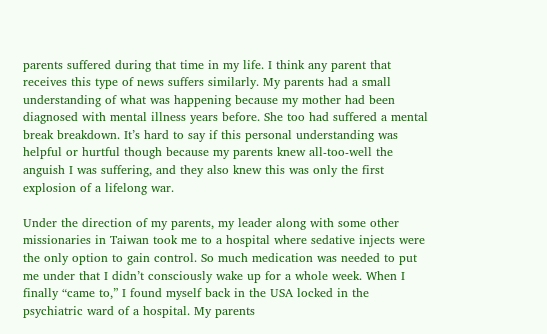parents suffered during that time in my life. I think any parent that receives this type of news suffers similarly. My parents had a small understanding of what was happening because my mother had been diagnosed with mental illness years before. She too had suffered a mental break breakdown. It’s hard to say if this personal understanding was helpful or hurtful though because my parents knew all-too-well the anguish I was suffering, and they also knew this was only the first explosion of a lifelong war.

Under the direction of my parents, my leader along with some other missionaries in Taiwan took me to a hospital where sedative injects were the only option to gain control. So much medication was needed to put me under that I didn’t consciously wake up for a whole week. When I finally “came to,” I found myself back in the USA locked in the psychiatric ward of a hospital. My parents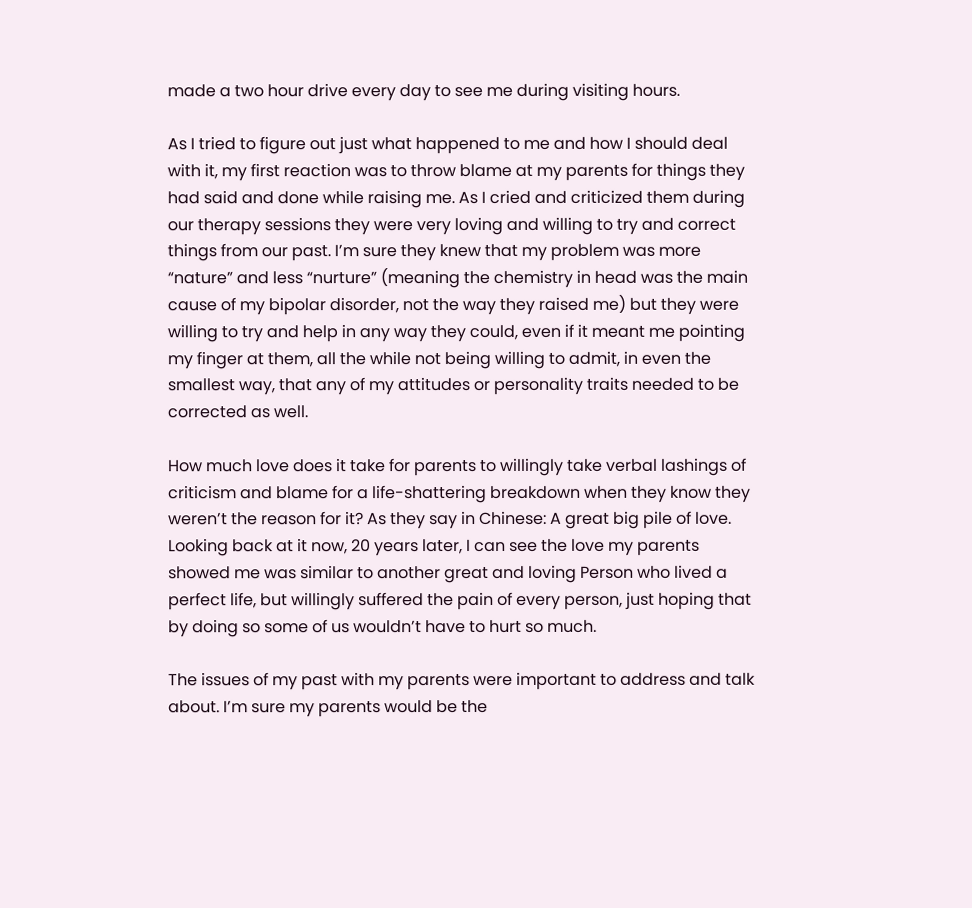made a two hour drive every day to see me during visiting hours.

As I tried to figure out just what happened to me and how I should deal with it, my first reaction was to throw blame at my parents for things they had said and done while raising me. As I cried and criticized them during our therapy sessions they were very loving and willing to try and correct things from our past. I’m sure they knew that my problem was more “nature” and less “nurture” (meaning the chemistry in head was the main cause of my bipolar disorder, not the way they raised me) but they were willing to try and help in any way they could, even if it meant me pointing my finger at them, all the while not being willing to admit, in even the smallest way, that any of my attitudes or personality traits needed to be corrected as well.

How much love does it take for parents to willingly take verbal lashings of criticism and blame for a life-shattering breakdown when they know they weren’t the reason for it? As they say in Chinese: A great big pile of love. Looking back at it now, 20 years later, I can see the love my parents showed me was similar to another great and loving Person who lived a perfect life, but willingly suffered the pain of every person, just hoping that by doing so some of us wouldn’t have to hurt so much.

The issues of my past with my parents were important to address and talk about. I’m sure my parents would be the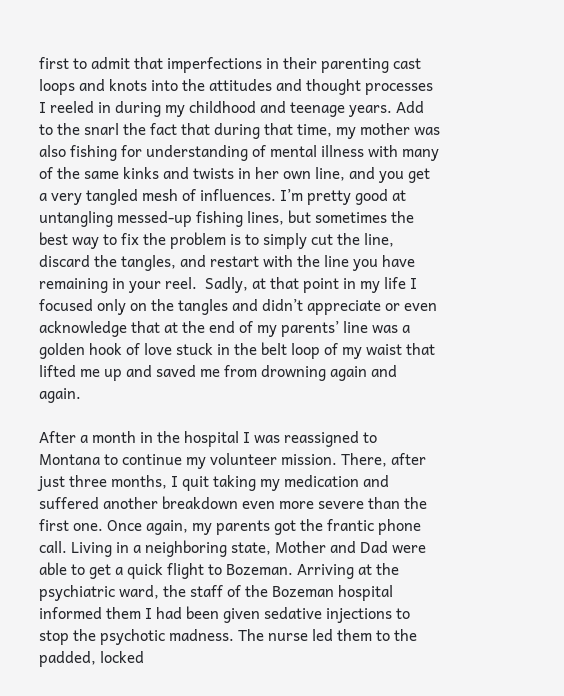first to admit that imperfections in their parenting cast loops and knots into the attitudes and thought processes I reeled in during my childhood and teenage years. Add to the snarl the fact that during that time, my mother was also fishing for understanding of mental illness with many of the same kinks and twists in her own line, and you get a very tangled mesh of influences. I’m pretty good at untangling messed-up fishing lines, but sometimes the best way to fix the problem is to simply cut the line, discard the tangles, and restart with the line you have remaining in your reel.  Sadly, at that point in my life I focused only on the tangles and didn’t appreciate or even acknowledge that at the end of my parents’ line was a golden hook of love stuck in the belt loop of my waist that lifted me up and saved me from drowning again and again.

After a month in the hospital I was reassigned to Montana to continue my volunteer mission. There, after just three months, I quit taking my medication and suffered another breakdown even more severe than the first one. Once again, my parents got the frantic phone call. Living in a neighboring state, Mother and Dad were able to get a quick flight to Bozeman. Arriving at the psychiatric ward, the staff of the Bozeman hospital informed them I had been given sedative injections to stop the psychotic madness. The nurse led them to the padded, locked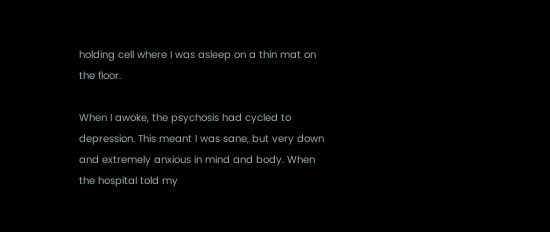holding cell where I was asleep on a thin mat on the floor.

When I awoke, the psychosis had cycled to depression. This meant I was sane, but very down and extremely anxious in mind and body. When the hospital told my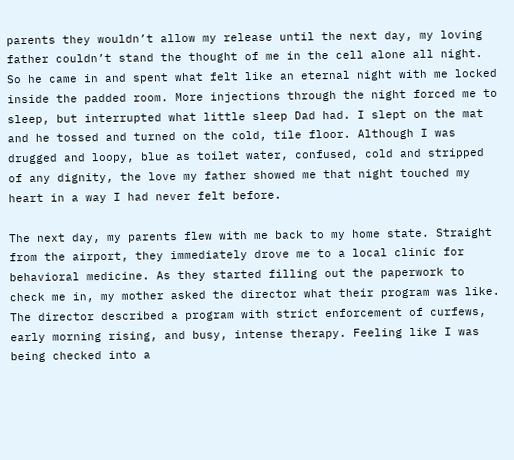parents they wouldn’t allow my release until the next day, my loving father couldn’t stand the thought of me in the cell alone all night. So he came in and spent what felt like an eternal night with me locked inside the padded room. More injections through the night forced me to sleep, but interrupted what little sleep Dad had. I slept on the mat and he tossed and turned on the cold, tile floor. Although I was drugged and loopy, blue as toilet water, confused, cold and stripped of any dignity, the love my father showed me that night touched my heart in a way I had never felt before.

The next day, my parents flew with me back to my home state. Straight from the airport, they immediately drove me to a local clinic for behavioral medicine. As they started filling out the paperwork to check me in, my mother asked the director what their program was like. The director described a program with strict enforcement of curfews, early morning rising, and busy, intense therapy. Feeling like I was being checked into a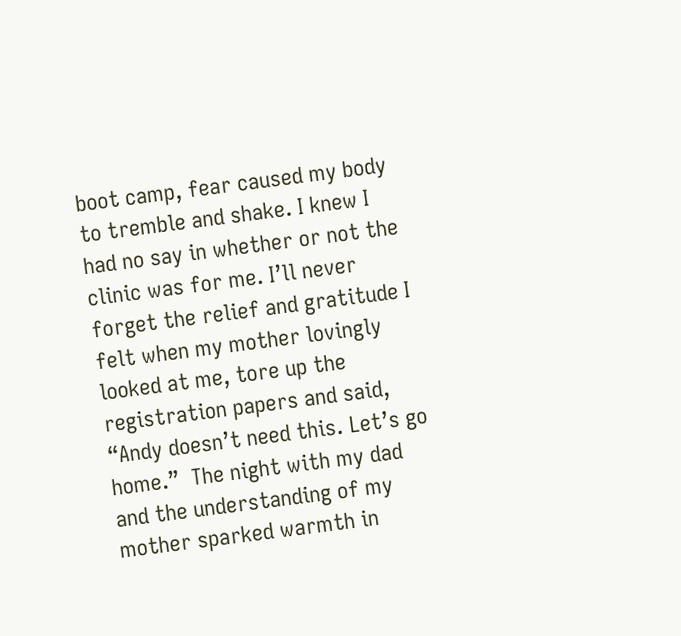boot camp, fear caused my body to tremble and shake. I knew I had no say in whether or not the clinic was for me. I’ll never forget the relief and gratitude I felt when my mother lovingly looked at me, tore up the registration papers and said, “Andy doesn’t need this. Let’s go home.”  The night with my dad and the understanding of my mother sparked warmth in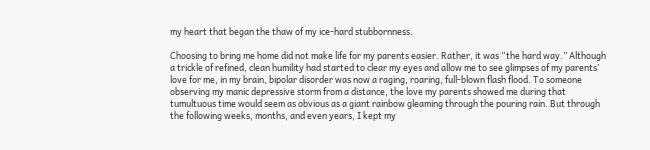my heart that began the thaw of my ice-hard stubbornness.

Choosing to bring me home did not make life for my parents easier. Rather, it was “the hard way.” Although a trickle of refined, clean humility had started to clear my eyes and allow me to see glimpses of my parents’ love for me, in my brain, bipolar disorder was now a raging, roaring, full-blown flash flood. To someone observing my manic depressive storm from a distance, the love my parents showed me during that tumultuous time would seem as obvious as a giant rainbow gleaming through the pouring rain. But through the following weeks, months, and even years, I kept my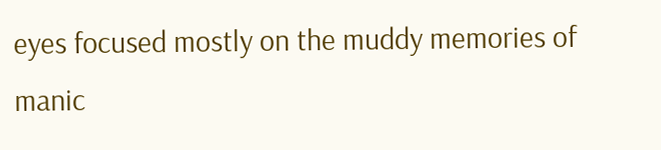eyes focused mostly on the muddy memories of manic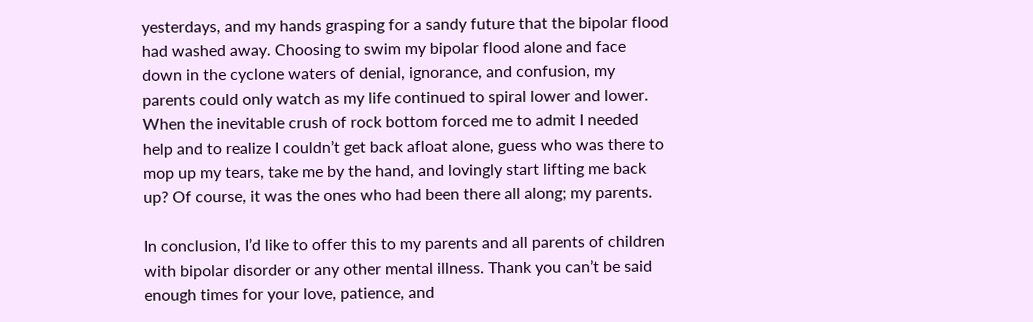yesterdays, and my hands grasping for a sandy future that the bipolar flood had washed away. Choosing to swim my bipolar flood alone and face down in the cyclone waters of denial, ignorance, and confusion, my parents could only watch as my life continued to spiral lower and lower. When the inevitable crush of rock bottom forced me to admit I needed help and to realize I couldn’t get back afloat alone, guess who was there to mop up my tears, take me by the hand, and lovingly start lifting me back up? Of course, it was the ones who had been there all along; my parents.

In conclusion, I’d like to offer this to my parents and all parents of children with bipolar disorder or any other mental illness. Thank you can’t be said enough times for your love, patience, and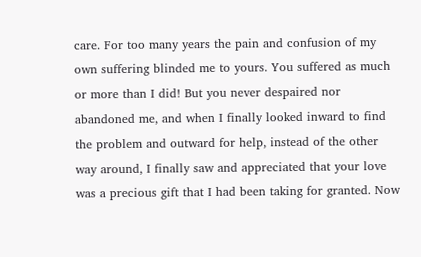care. For too many years the pain and confusion of my own suffering blinded me to yours. You suffered as much or more than I did! But you never despaired nor abandoned me, and when I finally looked inward to find the problem and outward for help, instead of the other way around, I finally saw and appreciated that your love was a precious gift that I had been taking for granted. Now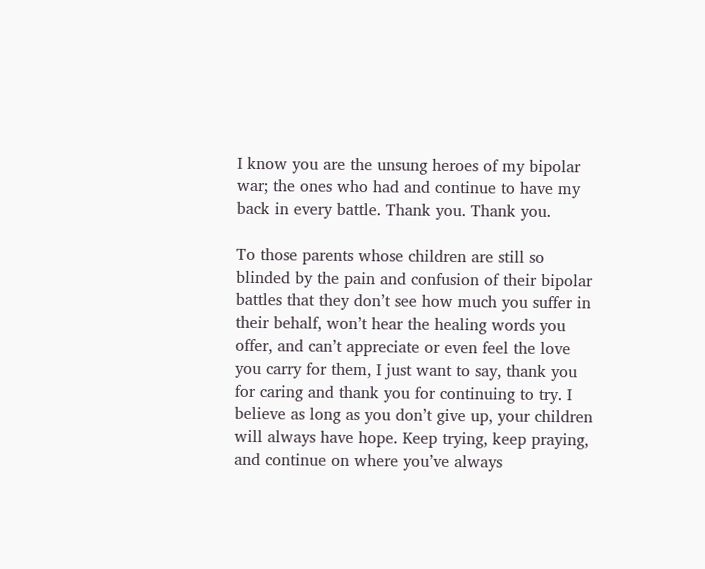I know you are the unsung heroes of my bipolar war; the ones who had and continue to have my back in every battle. Thank you. Thank you.

To those parents whose children are still so blinded by the pain and confusion of their bipolar battles that they don’t see how much you suffer in their behalf, won’t hear the healing words you offer, and can’t appreciate or even feel the love you carry for them, I just want to say, thank you for caring and thank you for continuing to try. I believe as long as you don’t give up, your children will always have hope. Keep trying, keep praying, and continue on where you’ve always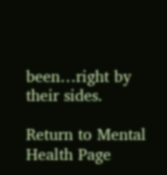been…right by their sides.

Return to Mental Health Page